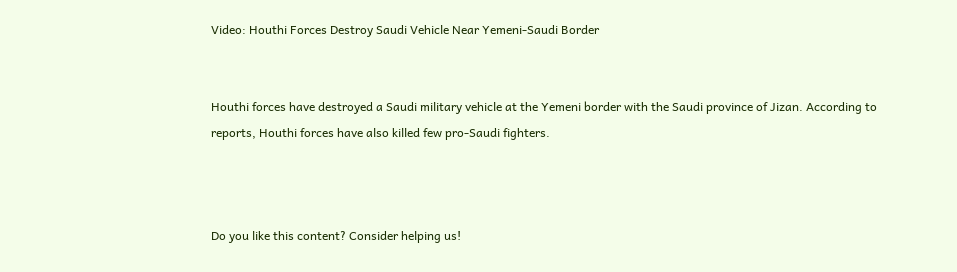Video: Houthi Forces Destroy Saudi Vehicle Near Yemeni-Saudi Border


Houthi forces have destroyed a Saudi military vehicle at the Yemeni border with the Saudi province of Jizan. According to reports, Houthi forces have also killed few pro-Saudi fighters.



Do you like this content? Consider helping us!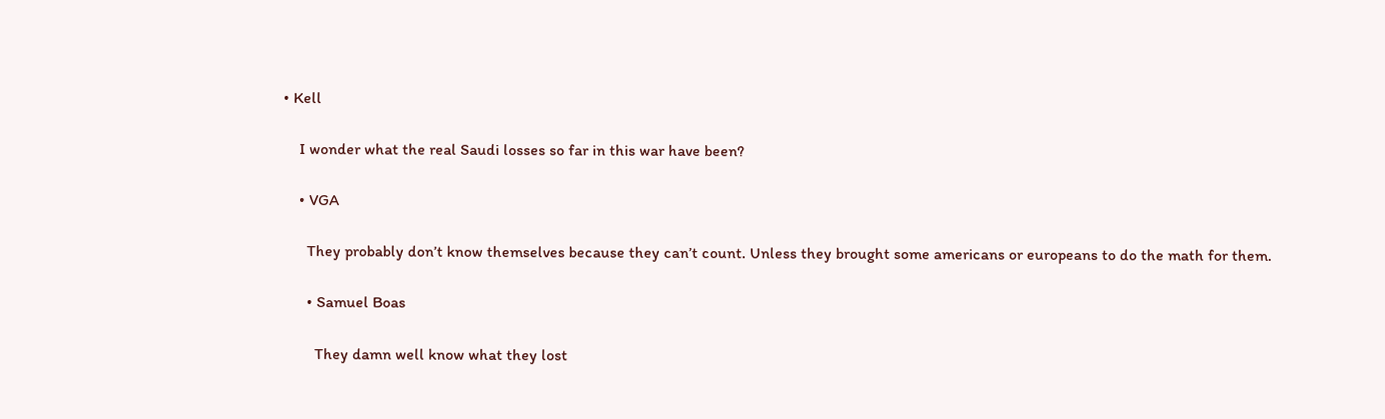• Kell

    I wonder what the real Saudi losses so far in this war have been?

    • VGA

      They probably don’t know themselves because they can’t count. Unless they brought some americans or europeans to do the math for them.

      • Samuel Boas

        They damn well know what they lost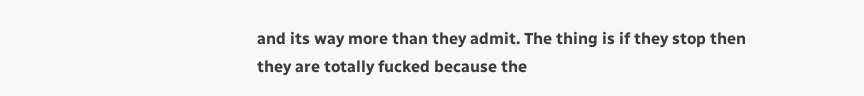and its way more than they admit. The thing is if they stop then they are totally fucked because the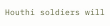Houthi soldiers will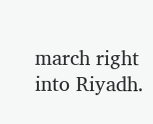march right into Riyadh.